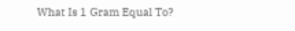What Is 1 Gram Equal To?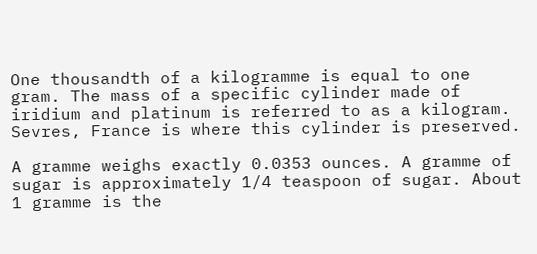One thousandth of a kilogramme is equal to one gram. The mass of a specific cylinder made of iridium and platinum is referred to as a kilogram. Sevres, France is where this cylinder is preserved.

A gramme weighs exactly 0.0353 ounces. A gramme of sugar is approximately 1/4 teaspoon of sugar. About 1 gramme is the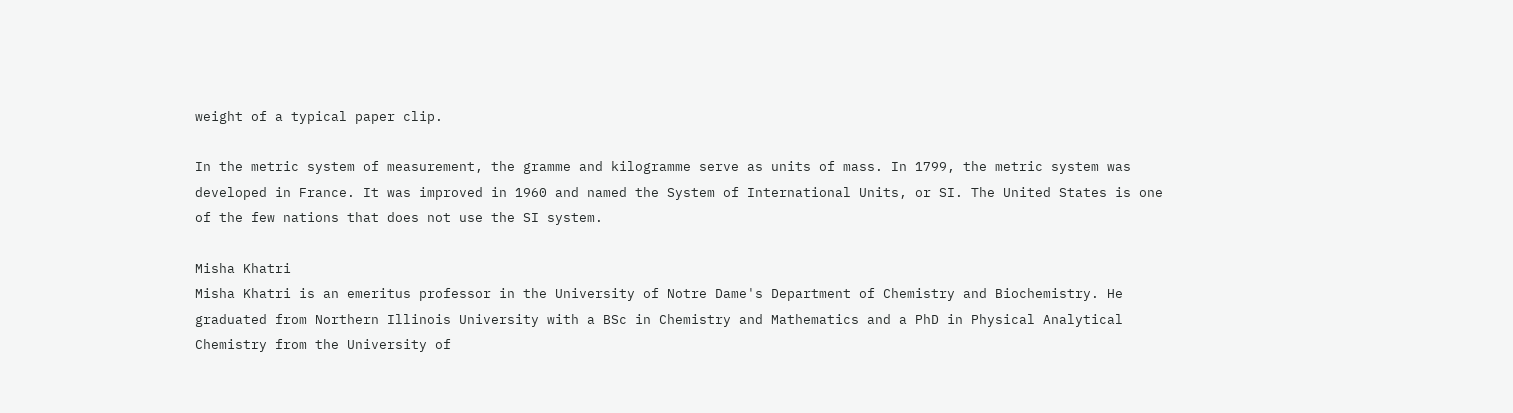weight of a typical paper clip.

In the metric system of measurement, the gramme and kilogramme serve as units of mass. In 1799, the metric system was developed in France. It was improved in 1960 and named the System of International Units, or SI. The United States is one of the few nations that does not use the SI system.

Misha Khatri
Misha Khatri is an emeritus professor in the University of Notre Dame's Department of Chemistry and Biochemistry. He graduated from Northern Illinois University with a BSc in Chemistry and Mathematics and a PhD in Physical Analytical Chemistry from the University of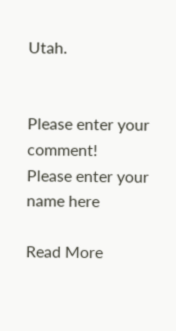Utah.


Please enter your comment!
Please enter your name here

Read More